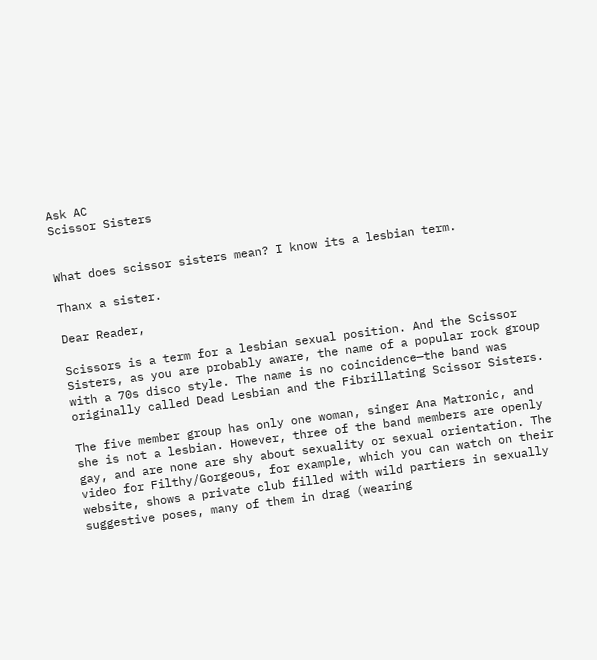Ask AC
Scissor Sisters


What does scissor sisters mean? I know its a lesbian term.

Thanx a sister.

Dear Reader,

Scissors is a term for a lesbian sexual position. And the Scissor Sisters, as you are probably aware, the name of a popular rock group with a 70s disco style. The name is no coincidence—the band was originally called Dead Lesbian and the Fibrillating Scissor Sisters.

The five member group has only one woman, singer Ana Matronic, and she is not a lesbian. However, three of the band members are openly gay, and are none are shy about sexuality or sexual orientation. The video for Filthy/Gorgeous, for example, which you can watch on their website, shows a private club filled with wild partiers in sexually suggestive poses, many of them in drag (wearing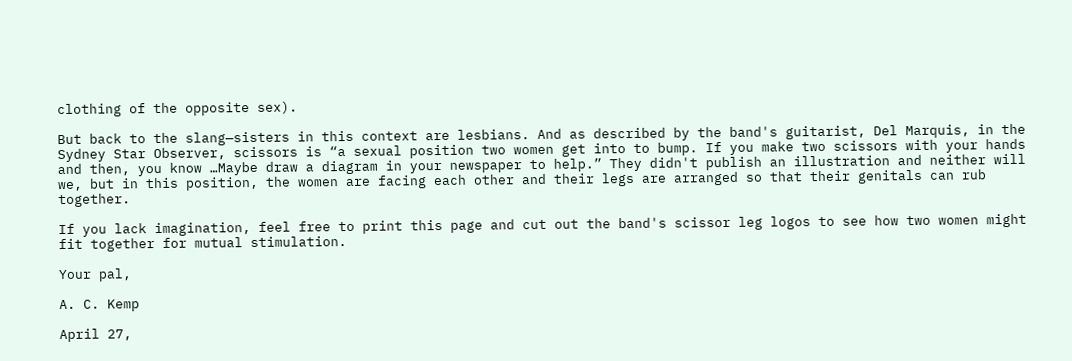clothing of the opposite sex).

But back to the slang—sisters in this context are lesbians. And as described by the band's guitarist, Del Marquis, in the Sydney Star Observer, scissors is “a sexual position two women get into to bump. If you make two scissors with your hands and then, you know …Maybe draw a diagram in your newspaper to help.” They didn't publish an illustration and neither will we, but in this position, the women are facing each other and their legs are arranged so that their genitals can rub together.

If you lack imagination, feel free to print this page and cut out the band's scissor leg logos to see how two women might fit together for mutual stimulation.

Your pal,

A. C. Kemp

April 27,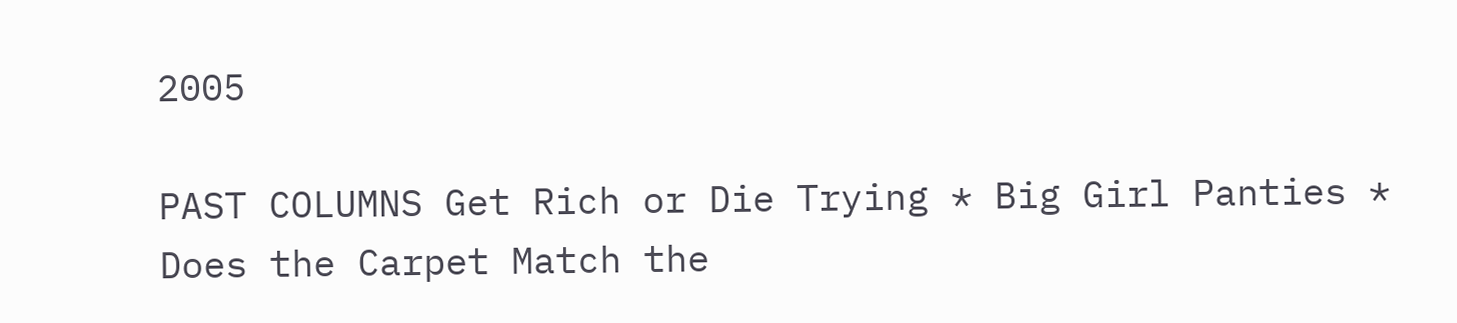2005

PAST COLUMNS Get Rich or Die Trying * Big Girl Panties * Does the Carpet Match the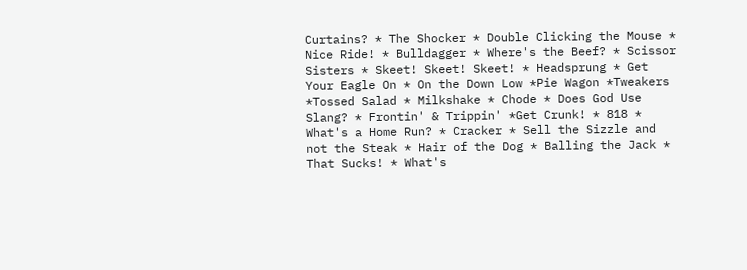Curtains? * The Shocker * Double Clicking the Mouse * Nice Ride! * Bulldagger * Where's the Beef? * Scissor Sisters * Skeet! Skeet! Skeet! * Headsprung * Get Your Eagle On * On the Down Low *Pie Wagon *Tweakers *Tossed Salad * Milkshake * Chode * Does God Use Slang? * Frontin' & Trippin' *Get Crunk! * 818 * What's a Home Run? * Cracker * Sell the Sizzle and not the Steak * Hair of the Dog * Balling the Jack * That Sucks! * What's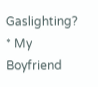Gaslighting? * My Boyfriend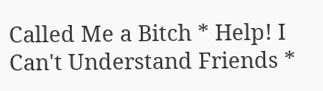Called Me a Bitch * Help! I Can't Understand Friends *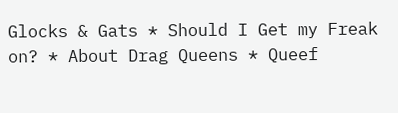Glocks & Gats * Should I Get my Freak on? * About Drag Queens * Queef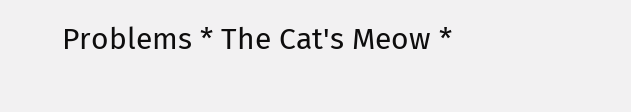Problems * The Cat's Meow *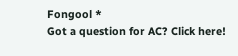Fongool *
Got a question for AC? Click here!